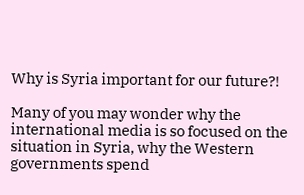Why is Syria important for our future?!

Many of you may wonder why the international media is so focused on the situation in Syria, why the Western governments spend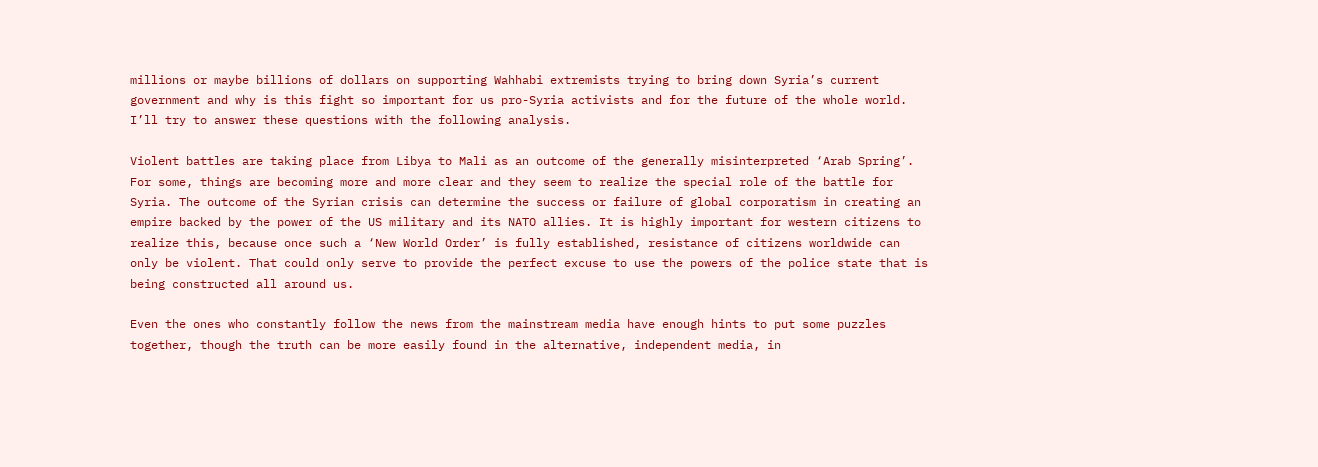millions or maybe billions of dollars on supporting Wahhabi extremists trying to bring down Syria’s current government and why is this fight so important for us pro-Syria activists and for the future of the whole world. I’ll try to answer these questions with the following analysis.

Violent battles are taking place from Libya to Mali as an outcome of the generally misinterpreted ‘Arab Spring’. For some, things are becoming more and more clear and they seem to realize the special role of the battle for Syria. The outcome of the Syrian crisis can determine the success or failure of global corporatism in creating an empire backed by the power of the US military and its NATO allies. It is highly important for western citizens to realize this, because once such a ‘New World Order’ is fully established, resistance of citizens worldwide can only be violent. That could only serve to provide the perfect excuse to use the powers of the police state that is being constructed all around us.

Even the ones who constantly follow the news from the mainstream media have enough hints to put some puzzles together, though the truth can be more easily found in the alternative, independent media, in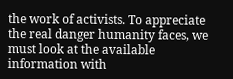the work of activists. To appreciate the real danger humanity faces, we must look at the available information with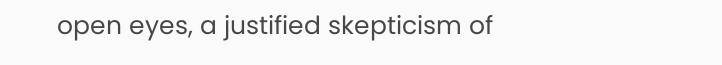open eyes, a justified skepticism of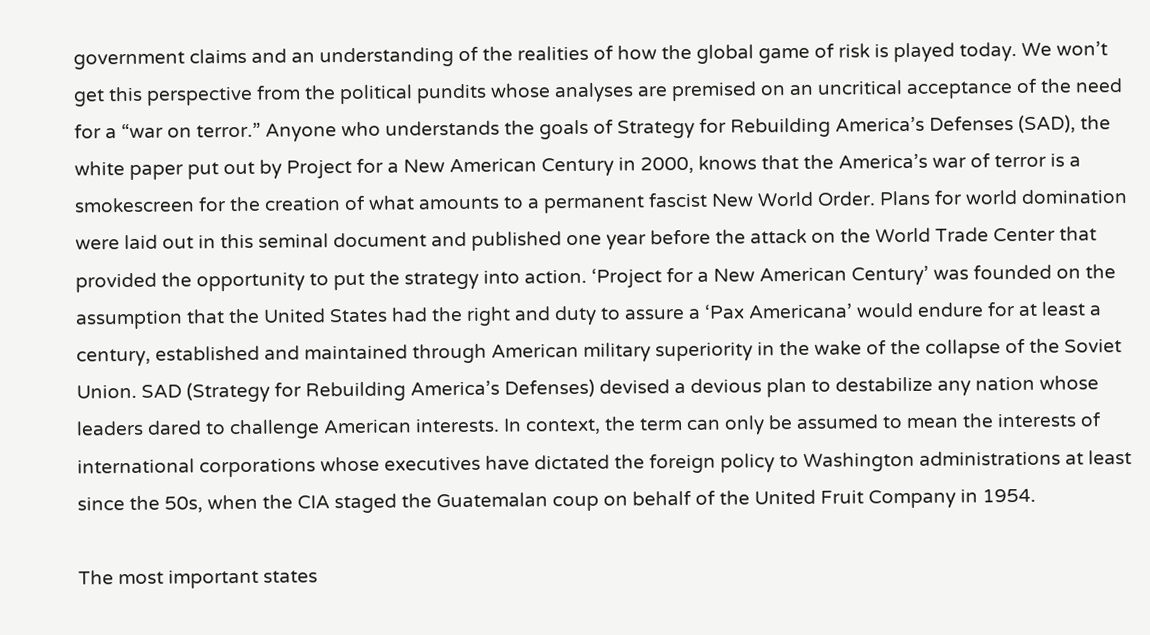government claims and an understanding of the realities of how the global game of risk is played today. We won’t get this perspective from the political pundits whose analyses are premised on an uncritical acceptance of the need for a “war on terror.” Anyone who understands the goals of Strategy for Rebuilding America’s Defenses (SAD), the white paper put out by Project for a New American Century in 2000, knows that the America’s war of terror is a smokescreen for the creation of what amounts to a permanent fascist New World Order. Plans for world domination were laid out in this seminal document and published one year before the attack on the World Trade Center that provided the opportunity to put the strategy into action. ‘Project for a New American Century’ was founded on the assumption that the United States had the right and duty to assure a ‘Pax Americana’ would endure for at least a century, established and maintained through American military superiority in the wake of the collapse of the Soviet Union. SAD (Strategy for Rebuilding America’s Defenses) devised a devious plan to destabilize any nation whose leaders dared to challenge American interests. In context, the term can only be assumed to mean the interests of international corporations whose executives have dictated the foreign policy to Washington administrations at least since the 50s, when the CIA staged the Guatemalan coup on behalf of the United Fruit Company in 1954.

The most important states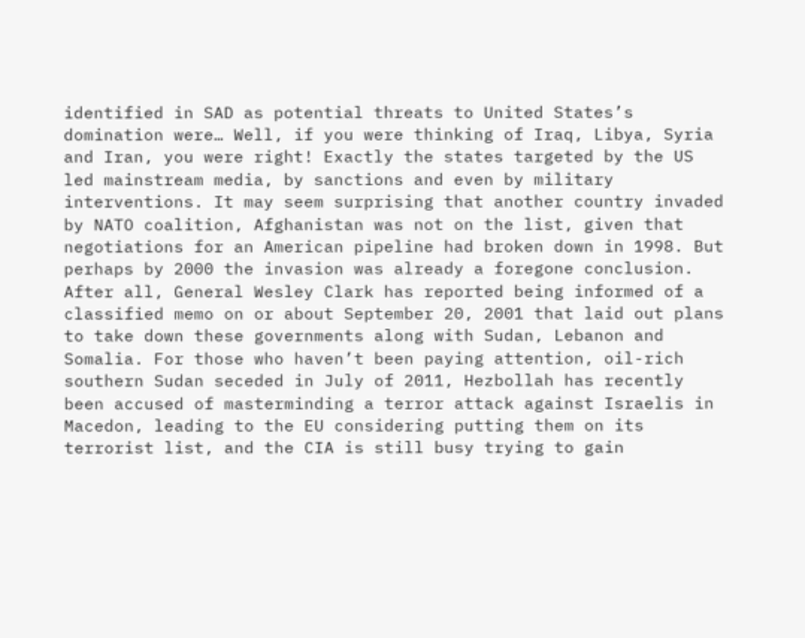identified in SAD as potential threats to United States’s domination were… Well, if you were thinking of Iraq, Libya, Syria and Iran, you were right! Exactly the states targeted by the US led mainstream media, by sanctions and even by military interventions. It may seem surprising that another country invaded by NATO coalition, Afghanistan was not on the list, given that negotiations for an American pipeline had broken down in 1998. But perhaps by 2000 the invasion was already a foregone conclusion. After all, General Wesley Clark has reported being informed of a classified memo on or about September 20, 2001 that laid out plans to take down these governments along with Sudan, Lebanon and Somalia. For those who haven’t been paying attention, oil-rich southern Sudan seceded in July of 2011, Hezbollah has recently been accused of masterminding a terror attack against Israelis in Macedon, leading to the EU considering putting them on its terrorist list, and the CIA is still busy trying to gain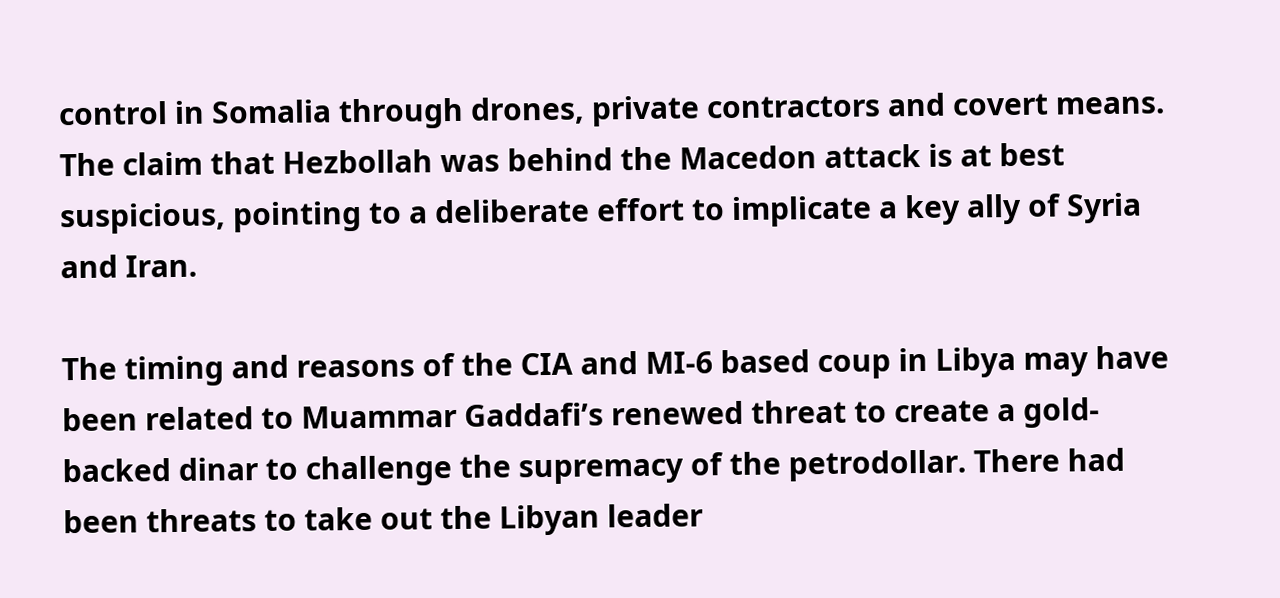control in Somalia through drones, private contractors and covert means. The claim that Hezbollah was behind the Macedon attack is at best suspicious, pointing to a deliberate effort to implicate a key ally of Syria and Iran.

The timing and reasons of the CIA and MI-6 based coup in Libya may have been related to Muammar Gaddafi’s renewed threat to create a gold-backed dinar to challenge the supremacy of the petrodollar. There had been threats to take out the Libyan leader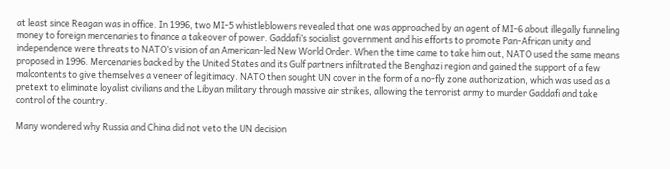at least since Reagan was in office. In 1996, two MI-5 whistleblowers revealed that one was approached by an agent of MI-6 about illegally funneling money to foreign mercenaries to finance a takeover of power. Gaddafi’s socialist government and his efforts to promote Pan-African unity and independence were threats to NATO’s vision of an American-led New World Order. When the time came to take him out, NATO used the same means proposed in 1996. Mercenaries backed by the United States and its Gulf partners infiltrated the Benghazi region and gained the support of a few malcontents to give themselves a veneer of legitimacy. NATO then sought UN cover in the form of a no-fly zone authorization, which was used as a pretext to eliminate loyalist civilians and the Libyan military through massive air strikes, allowing the terrorist army to murder Gaddafi and take control of the country.

Many wondered why Russia and China did not veto the UN decision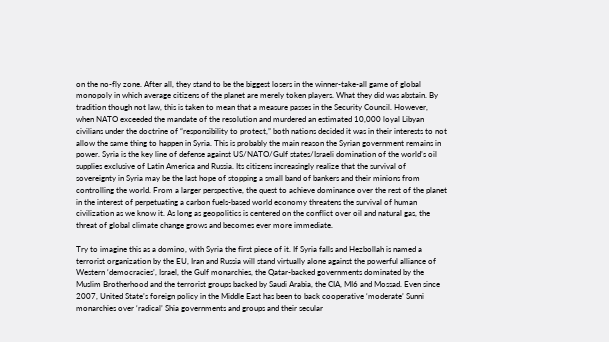on the no-fly zone. After all, they stand to be the biggest losers in the winner-take-all game of global monopoly in which average citizens of the planet are merely token players. What they did was abstain. By tradition though not law, this is taken to mean that a measure passes in the Security Council. However, when NATO exceeded the mandate of the resolution and murdered an estimated 10,000 loyal Libyan civilians under the doctrine of “responsibility to protect,” both nations decided it was in their interests to not allow the same thing to happen in Syria. This is probably the main reason the Syrian government remains in power. Syria is the key line of defense against US/NATO/Gulf states/Israeli domination of the world’s oil supplies exclusive of Latin America and Russia. Its citizens increasingly realize that the survival of sovereignty in Syria may be the last hope of stopping a small band of bankers and their minions from controlling the world. From a larger perspective, the quest to achieve dominance over the rest of the planet in the interest of perpetuating a carbon fuels-based world economy threatens the survival of human civilization as we know it. As long as geopolitics is centered on the conflict over oil and natural gas, the threat of global climate change grows and becomes ever more immediate.

Try to imagine this as a domino, with Syria the first piece of it. If Syria falls and Hezbollah is named a terrorist organization by the EU, Iran and Russia will stand virtually alone against the powerful alliance of Western ‘democracies’, Israel, the Gulf monarchies, the Qatar-backed governments dominated by the Muslim Brotherhood and the terrorist groups backed by Saudi Arabia, the CIA, MI6 and Mossad. Even since 2007, United State’s foreign policy in the Middle East has been to back cooperative ‘moderate’ Sunni monarchies over ‘radical’ Shia governments and groups and their secular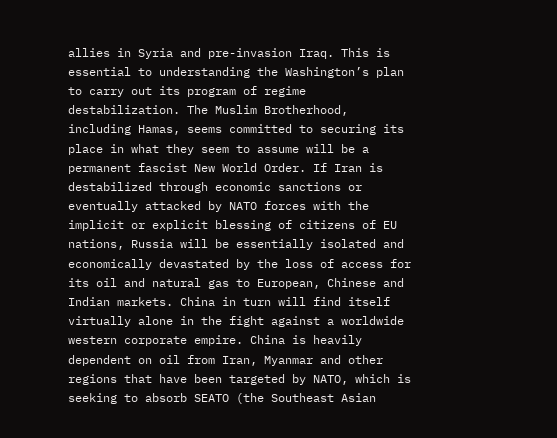allies in Syria and pre-invasion Iraq. This is essential to understanding the Washington’s plan to carry out its program of regime destabilization. The Muslim Brotherhood, including Hamas, seems committed to securing its place in what they seem to assume will be a permanent fascist New World Order. If Iran is destabilized through economic sanctions or eventually attacked by NATO forces with the implicit or explicit blessing of citizens of EU nations, Russia will be essentially isolated and economically devastated by the loss of access for its oil and natural gas to European, Chinese and Indian markets. China in turn will find itself virtually alone in the fight against a worldwide western corporate empire. China is heavily dependent on oil from Iran, Myanmar and other regions that have been targeted by NATO, which is seeking to absorb SEATO (the Southeast Asian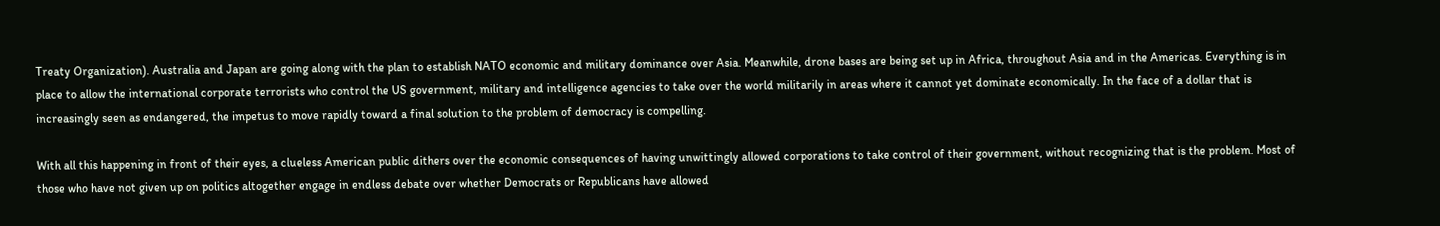Treaty Organization). Australia and Japan are going along with the plan to establish NATO economic and military dominance over Asia. Meanwhile, drone bases are being set up in Africa, throughout Asia and in the Americas. Everything is in place to allow the international corporate terrorists who control the US government, military and intelligence agencies to take over the world militarily in areas where it cannot yet dominate economically. In the face of a dollar that is increasingly seen as endangered, the impetus to move rapidly toward a final solution to the problem of democracy is compelling.

With all this happening in front of their eyes, a clueless American public dithers over the economic consequences of having unwittingly allowed corporations to take control of their government, without recognizing that is the problem. Most of those who have not given up on politics altogether engage in endless debate over whether Democrats or Republicans have allowed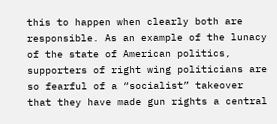this to happen when clearly both are responsible. As an example of the lunacy of the state of American politics, supporters of right wing politicians are so fearful of a “socialist” takeover that they have made gun rights a central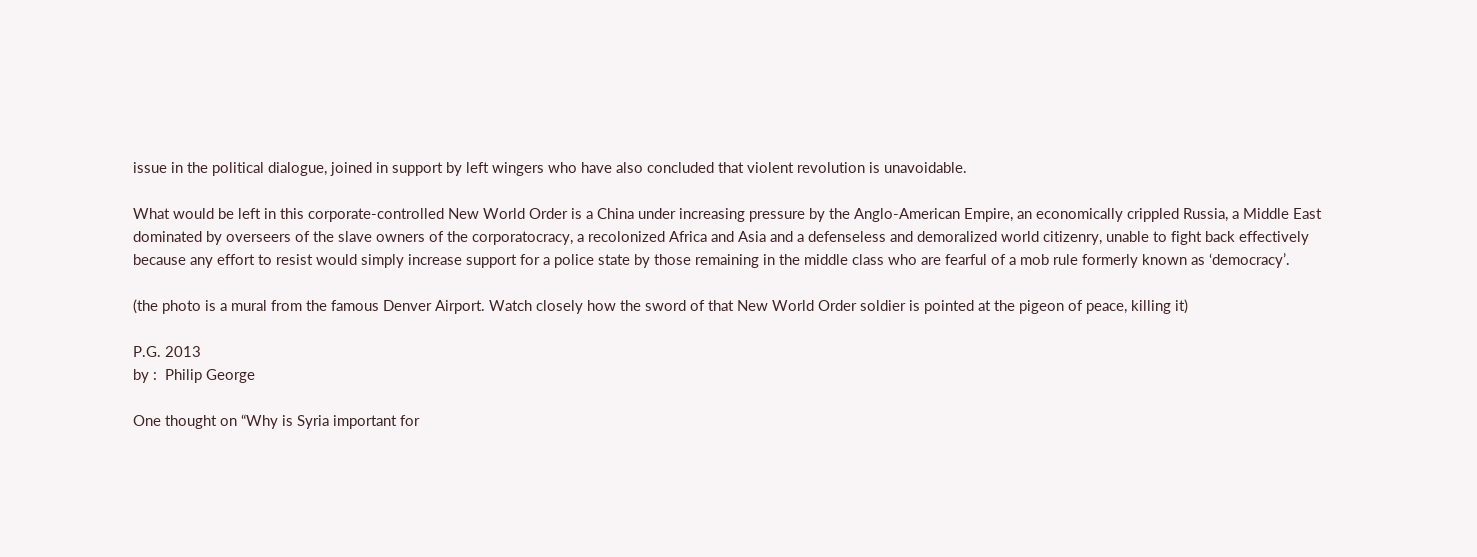issue in the political dialogue, joined in support by left wingers who have also concluded that violent revolution is unavoidable.

What would be left in this corporate-controlled New World Order is a China under increasing pressure by the Anglo-American Empire, an economically crippled Russia, a Middle East dominated by overseers of the slave owners of the corporatocracy, a recolonized Africa and Asia and a defenseless and demoralized world citizenry, unable to fight back effectively because any effort to resist would simply increase support for a police state by those remaining in the middle class who are fearful of a mob rule formerly known as ‘democracy’.

(the photo is a mural from the famous Denver Airport. Watch closely how the sword of that New World Order soldier is pointed at the pigeon of peace, killing it)

P.G. 2013
by :  Philip George

One thought on “Why is Syria important for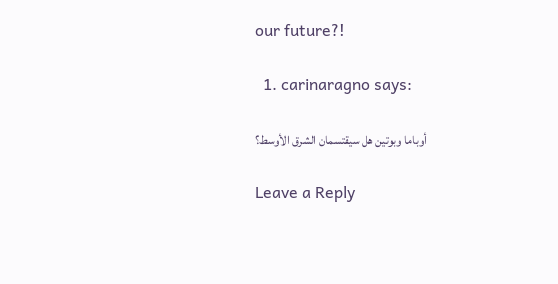our future?!

  1. carinaragno says:

    أوباما وبوتين هل سيقتسمان الشرق الأوسط؟

Leave a Reply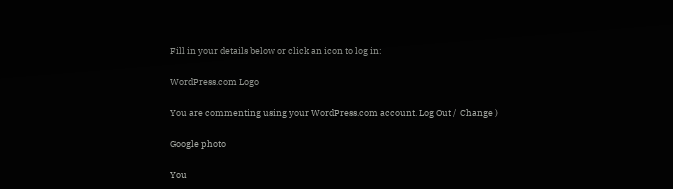Fill in your details below or click an icon to log in:

WordPress.com Logo

You are commenting using your WordPress.com account. Log Out /  Change )

Google photo

You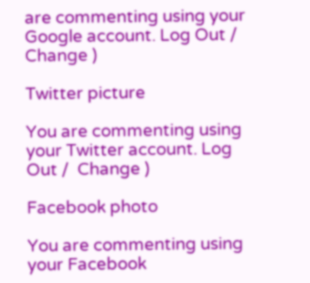are commenting using your Google account. Log Out /  Change )

Twitter picture

You are commenting using your Twitter account. Log Out /  Change )

Facebook photo

You are commenting using your Facebook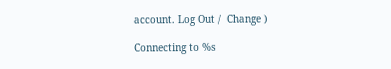account. Log Out /  Change )

Connecting to %s